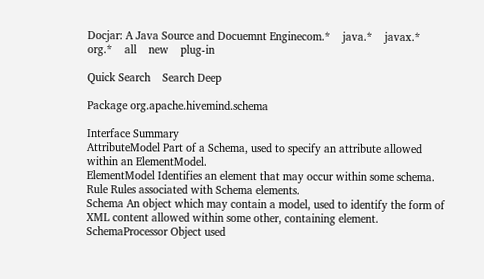Docjar: A Java Source and Docuemnt Enginecom.*    java.*    javax.*    org.*    all    new    plug-in

Quick Search    Search Deep

Package org.apache.hivemind.schema

Interface Summary
AttributeModel Part of a Schema, used to specify an attribute allowed within an ElementModel.
ElementModel Identifies an element that may occur within some schema.
Rule Rules associated with Schema elements.
Schema An object which may contain a model, used to identify the form of XML content allowed within some other, containing element.
SchemaProcessor Object used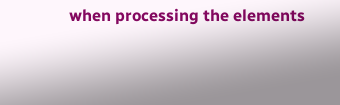when processing the elements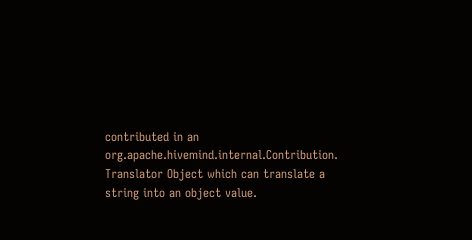contributed in an org.apache.hivemind.internal.Contribution.
Translator Object which can translate a string into an object value.